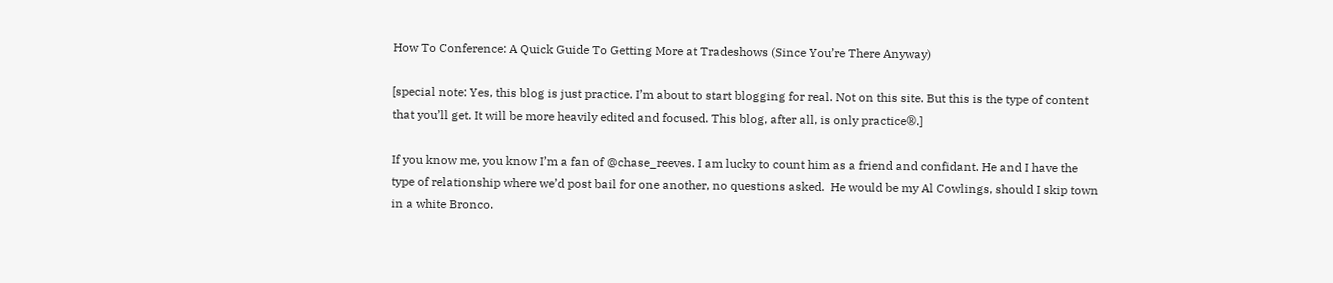How To Conference: A Quick Guide To Getting More at Tradeshows (Since You’re There Anyway)

[special note: Yes, this blog is just practice. I’m about to start blogging for real. Not on this site. But this is the type of content that you’ll get. It will be more heavily edited and focused. This blog, after all, is only practice®.]

If you know me, you know I’m a fan of @chase_reeves. I am lucky to count him as a friend and confidant. He and I have the type of relationship where we’d post bail for one another, no questions asked.  He would be my Al Cowlings, should I skip town in a white Bronco.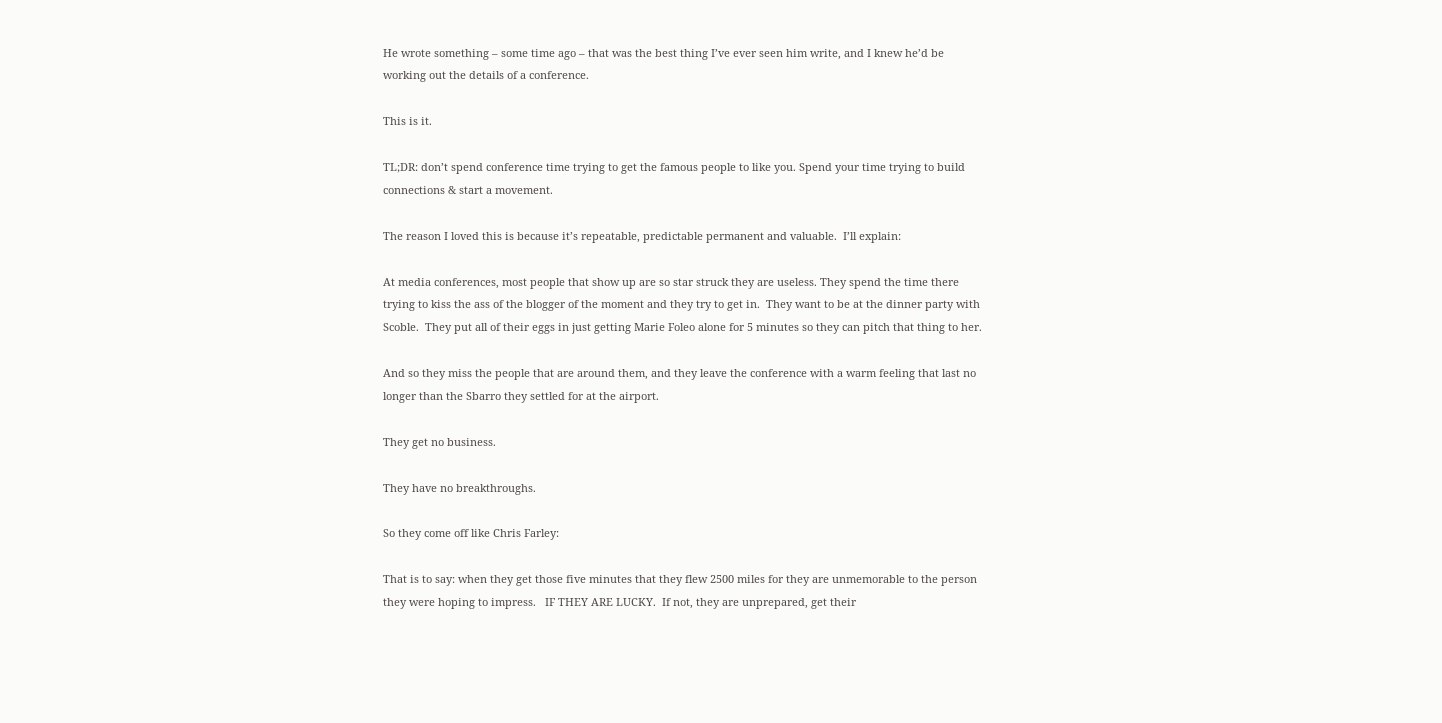He wrote something – some time ago – that was the best thing I’ve ever seen him write, and I knew he’d be working out the details of a conference.

This is it.

TL;DR: don’t spend conference time trying to get the famous people to like you. Spend your time trying to build connections & start a movement.

The reason I loved this is because it’s repeatable, predictable permanent and valuable.  I’ll explain:

At media conferences, most people that show up are so star struck they are useless. They spend the time there trying to kiss the ass of the blogger of the moment and they try to get in.  They want to be at the dinner party with Scoble.  They put all of their eggs in just getting Marie Foleo alone for 5 minutes so they can pitch that thing to her.

And so they miss the people that are around them, and they leave the conference with a warm feeling that last no longer than the Sbarro they settled for at the airport.

They get no business.

They have no breakthroughs.

So they come off like Chris Farley:

That is to say: when they get those five minutes that they flew 2500 miles for they are unmemorable to the person they were hoping to impress.   IF THEY ARE LUCKY.  If not, they are unprepared, get their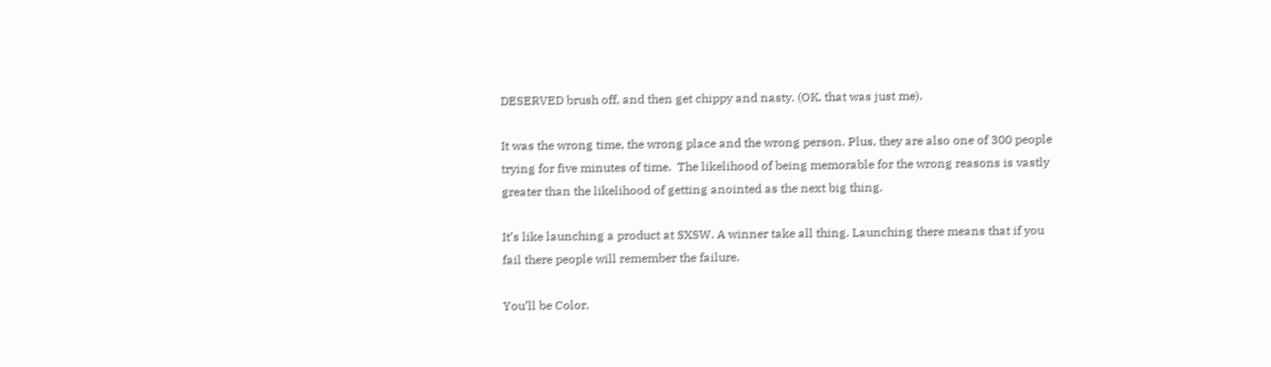DESERVED brush off, and then get chippy and nasty. (OK, that was just me).

It was the wrong time, the wrong place and the wrong person. Plus, they are also one of 300 people trying for five minutes of time.  The likelihood of being memorable for the wrong reasons is vastly greater than the likelihood of getting anointed as the next big thing.

It’s like launching a product at SXSW. A winner take all thing. Launching there means that if you fail there people will remember the failure.

You’ll be Color.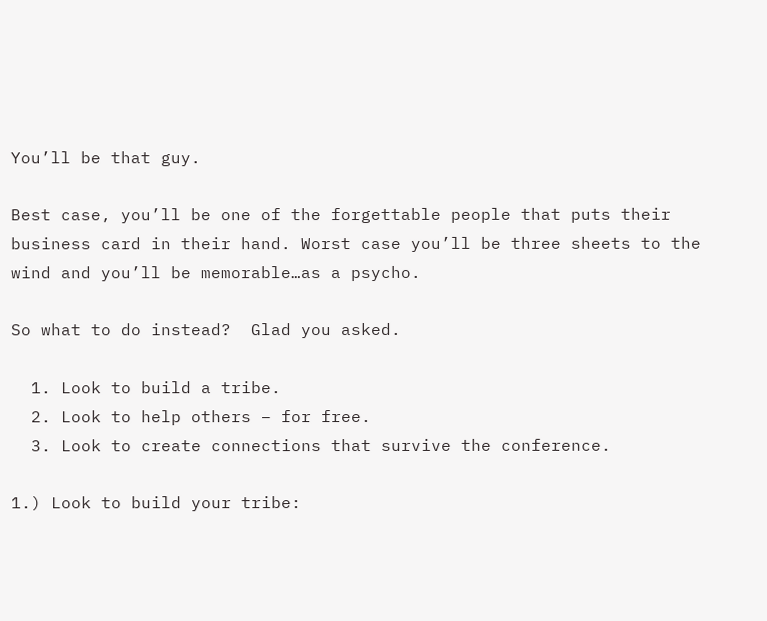You’ll be that guy.

Best case, you’ll be one of the forgettable people that puts their business card in their hand. Worst case you’ll be three sheets to the wind and you’ll be memorable…as a psycho.

So what to do instead?  Glad you asked.

  1. Look to build a tribe.
  2. Look to help others – for free.
  3. Look to create connections that survive the conference.

1.) Look to build your tribe: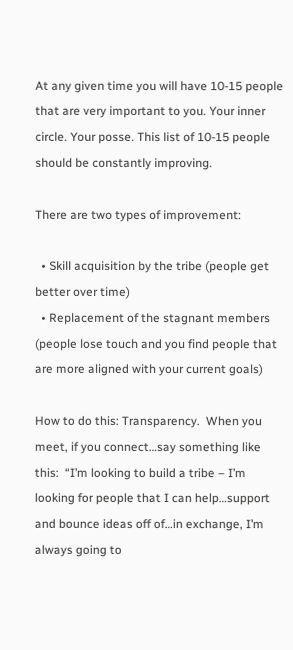At any given time you will have 10-15 people that are very important to you. Your inner circle. Your posse. This list of 10-15 people should be constantly improving.

There are two types of improvement:

  • Skill acquisition by the tribe (people get better over time)
  • Replacement of the stagnant members (people lose touch and you find people that are more aligned with your current goals)

How to do this: Transparency.  When you meet, if you connect…say something like this:  “I’m looking to build a tribe – I’m looking for people that I can help…support and bounce ideas off of…in exchange, I’m always going to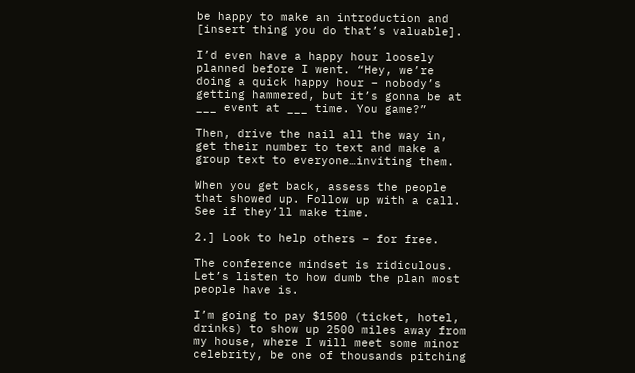be happy to make an introduction and [insert thing you do that’s valuable].

I’d even have a happy hour loosely planned before I went. “Hey, we’re doing a quick happy hour – nobody’s getting hammered, but it’s gonna be at ___ event at ___ time. You game?”

Then, drive the nail all the way in, get their number to text and make a group text to everyone…inviting them.

When you get back, assess the people that showed up. Follow up with a call. See if they’ll make time.

2.] Look to help others – for free.

The conference mindset is ridiculous. Let’s listen to how dumb the plan most people have is.

I’m going to pay $1500 (ticket, hotel, drinks) to show up 2500 miles away from my house, where I will meet some minor celebrity, be one of thousands pitching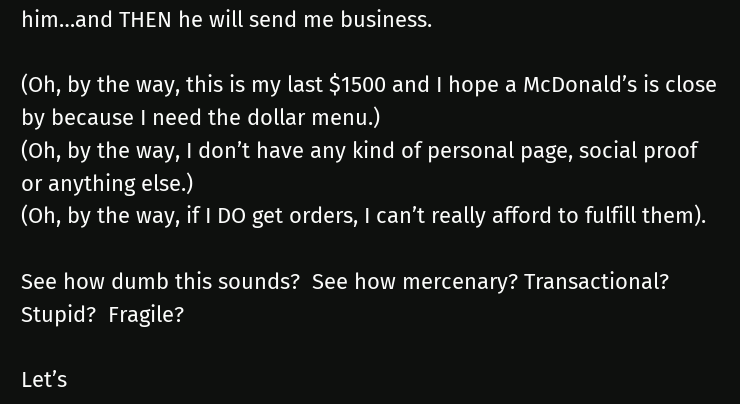him…and THEN he will send me business.

(Oh, by the way, this is my last $1500 and I hope a McDonald’s is close by because I need the dollar menu.)
(Oh, by the way, I don’t have any kind of personal page, social proof or anything else.)
(Oh, by the way, if I DO get orders, I can’t really afford to fulfill them).

See how dumb this sounds?  See how mercenary? Transactional? Stupid?  Fragile?

Let’s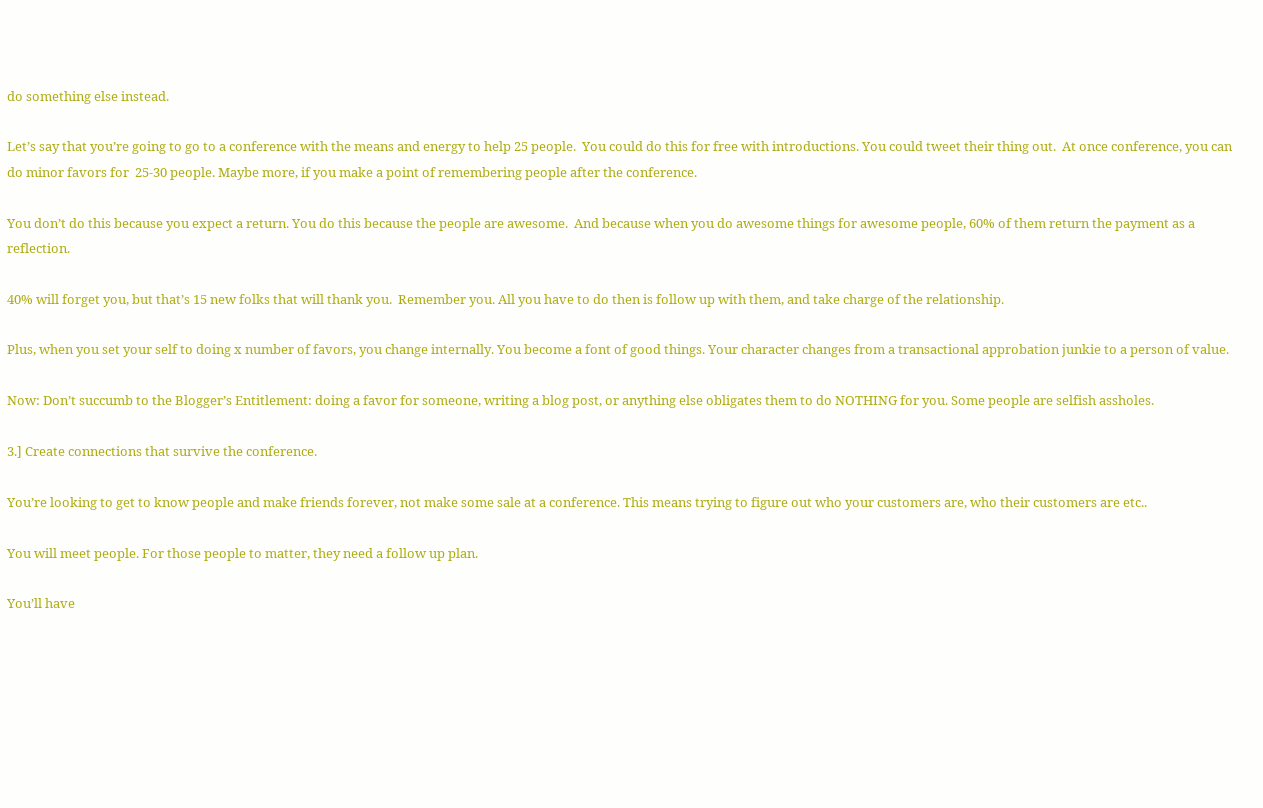do something else instead.

Let’s say that you’re going to go to a conference with the means and energy to help 25 people.  You could do this for free with introductions. You could tweet their thing out.  At once conference, you can do minor favors for  25-30 people. Maybe more, if you make a point of remembering people after the conference.

You don’t do this because you expect a return. You do this because the people are awesome.  And because when you do awesome things for awesome people, 60% of them return the payment as a reflection.

40% will forget you, but that’s 15 new folks that will thank you.  Remember you. All you have to do then is follow up with them, and take charge of the relationship.

Plus, when you set your self to doing x number of favors, you change internally. You become a font of good things. Your character changes from a transactional approbation junkie to a person of value.

Now: Don’t succumb to the Blogger’s Entitlement: doing a favor for someone, writing a blog post, or anything else obligates them to do NOTHING for you. Some people are selfish assholes.

3.] Create connections that survive the conference.

You’re looking to get to know people and make friends forever, not make some sale at a conference. This means trying to figure out who your customers are, who their customers are etc..

You will meet people. For those people to matter, they need a follow up plan.

You’ll have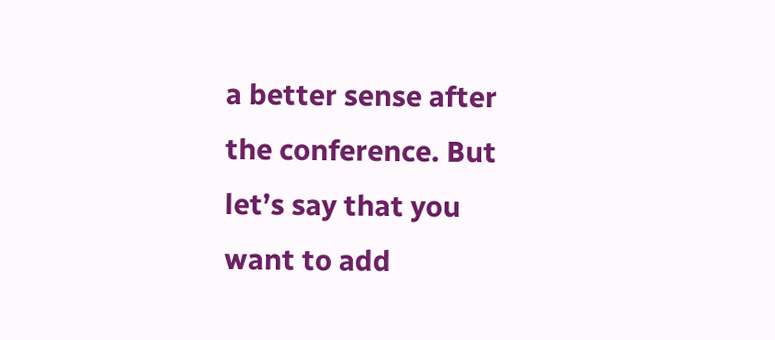a better sense after the conference. But let’s say that you want to add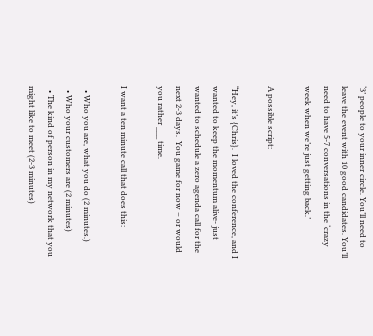‘3’ people to your inner circle. You’ll need to leave the event with 10 good candidates. You’ll need to have 5-7 conversations in the ‘crazy week when we’re just getting back.’

A possible script:

“Hey, it’s {Chris}.  I loved the conference, and I wanted to keep the momentum alive- just wanted to schedule a zero agenda call for the next 2-3 days.  You game for now – or would you rather ___ time.

I want a ten minute call that does this:

  • Who you are, what you do (2 minutes.)
  • Who your customers are (2 minutes)
  • The kind of person in my network that you might like to meet (2-3 minutes)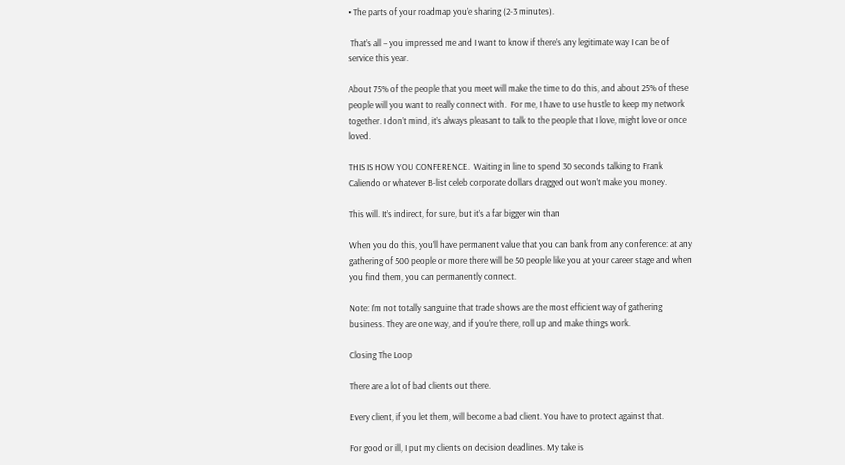• The parts of your roadmap you’e sharing (2-3 minutes).

 That’s all – you impressed me and I want to know if there’s any legitimate way I can be of service this year.

About 75% of the people that you meet will make the time to do this, and about 25% of these people will you want to really connect with.  For me, I have to use hustle to keep my network together. I don’t mind, it’s always pleasant to talk to the people that I love, might love or once loved.

THIS IS HOW YOU CONFERENCE.  Waiting in line to spend 30 seconds talking to Frank Caliendo or whatever B-list celeb corporate dollars dragged out won’t make you money.

This will. It’s indirect, for sure, but it’s a far bigger win than

When you do this, you’ll have permanent value that you can bank from any conference: at any gathering of 500 people or more there will be 50 people like you at your career stage and when you find them, you can permanently connect.

Note: I’m not totally sanguine that trade shows are the most efficient way of gathering business. They are one way, and if you’re there, roll up and make things work.

Closing The Loop

There are a lot of bad clients out there.

Every client, if you let them, will become a bad client. You have to protect against that.

For good or ill, I put my clients on decision deadlines. My take is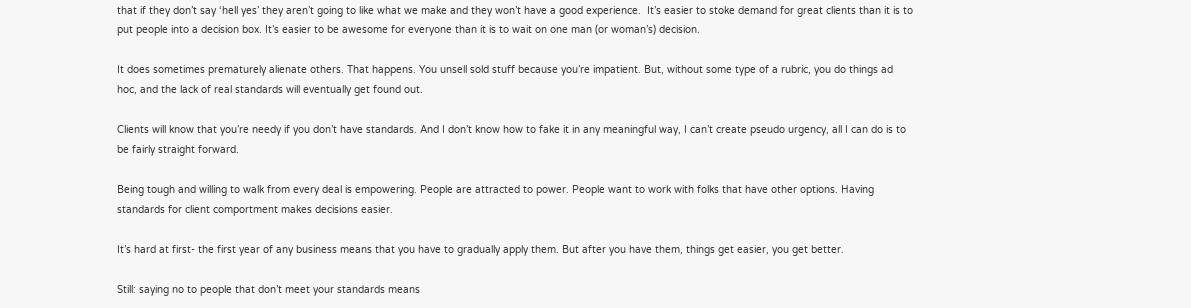that if they don’t say ‘hell yes’ they aren’t going to like what we make and they won’t have a good experience.  It’s easier to stoke demand for great clients than it is to put people into a decision box. It’s easier to be awesome for everyone than it is to wait on one man (or woman’s) decision.

It does sometimes prematurely alienate others. That happens. You unsell sold stuff because you’re impatient. But, without some type of a rubric, you do things ad hoc, and the lack of real standards will eventually get found out.

Clients will know that you’re needy if you don’t have standards. And I don’t know how to fake it in any meaningful way, I can’t create pseudo urgency, all I can do is to be fairly straight forward.

Being tough and willing to walk from every deal is empowering. People are attracted to power. People want to work with folks that have other options. Having standards for client comportment makes decisions easier.

It’s hard at first- the first year of any business means that you have to gradually apply them. But after you have them, things get easier, you get better.

Still: saying no to people that don’t meet your standards means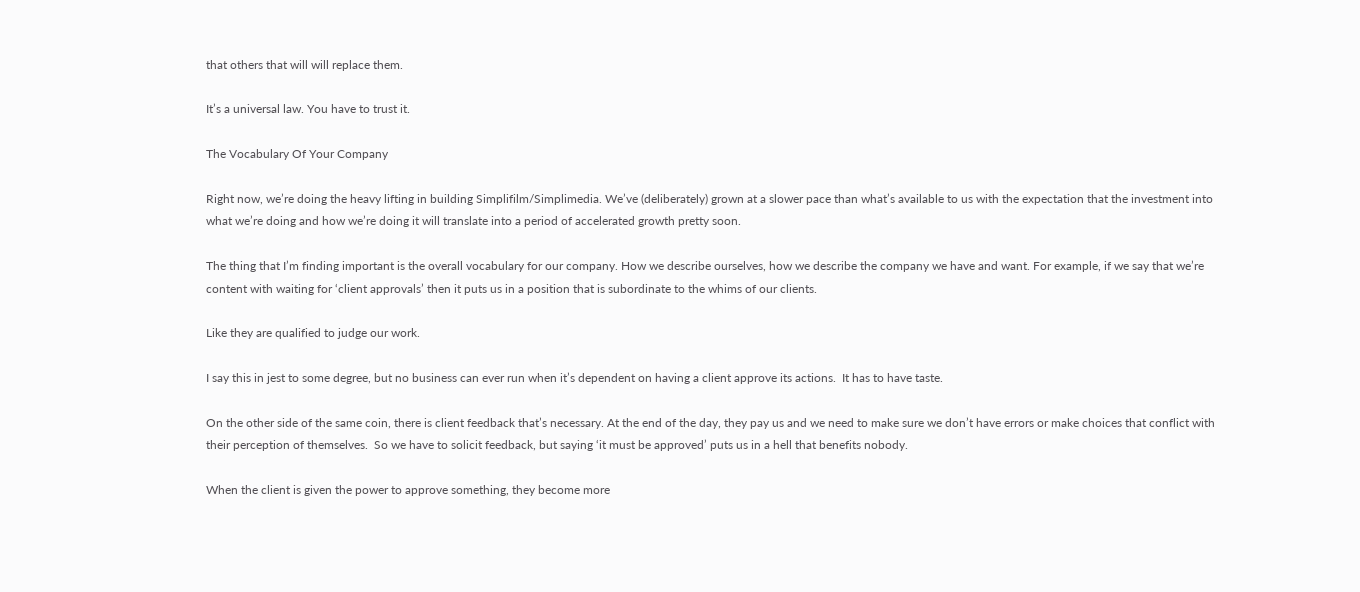that others that will will replace them.

It’s a universal law. You have to trust it.

The Vocabulary Of Your Company

Right now, we’re doing the heavy lifting in building Simplifilm/Simplimedia. We’ve (deliberately) grown at a slower pace than what’s available to us with the expectation that the investment into what we’re doing and how we’re doing it will translate into a period of accelerated growth pretty soon.

The thing that I’m finding important is the overall vocabulary for our company. How we describe ourselves, how we describe the company we have and want. For example, if we say that we’re content with waiting for ‘client approvals’ then it puts us in a position that is subordinate to the whims of our clients.

Like they are qualified to judge our work.

I say this in jest to some degree, but no business can ever run when it’s dependent on having a client approve its actions.  It has to have taste.

On the other side of the same coin, there is client feedback that’s necessary. At the end of the day, they pay us and we need to make sure we don’t have errors or make choices that conflict with their perception of themselves.  So we have to solicit feedback, but saying ‘it must be approved’ puts us in a hell that benefits nobody.

When the client is given the power to approve something, they become more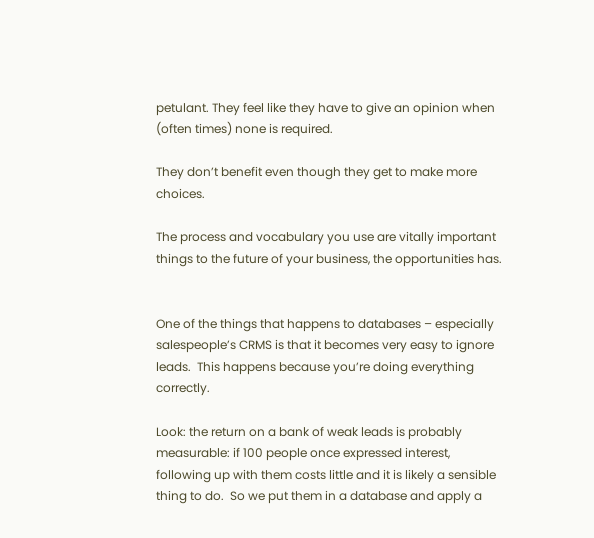petulant. They feel like they have to give an opinion when (often times) none is required.

They don’t benefit even though they get to make more choices.

The process and vocabulary you use are vitally important things to the future of your business, the opportunities has.


One of the things that happens to databases – especially salespeople’s CRMS is that it becomes very easy to ignore leads.  This happens because you’re doing everything correctly.

Look: the return on a bank of weak leads is probably measurable: if 100 people once expressed interest, following up with them costs little and it is likely a sensible  thing to do.  So we put them in a database and apply a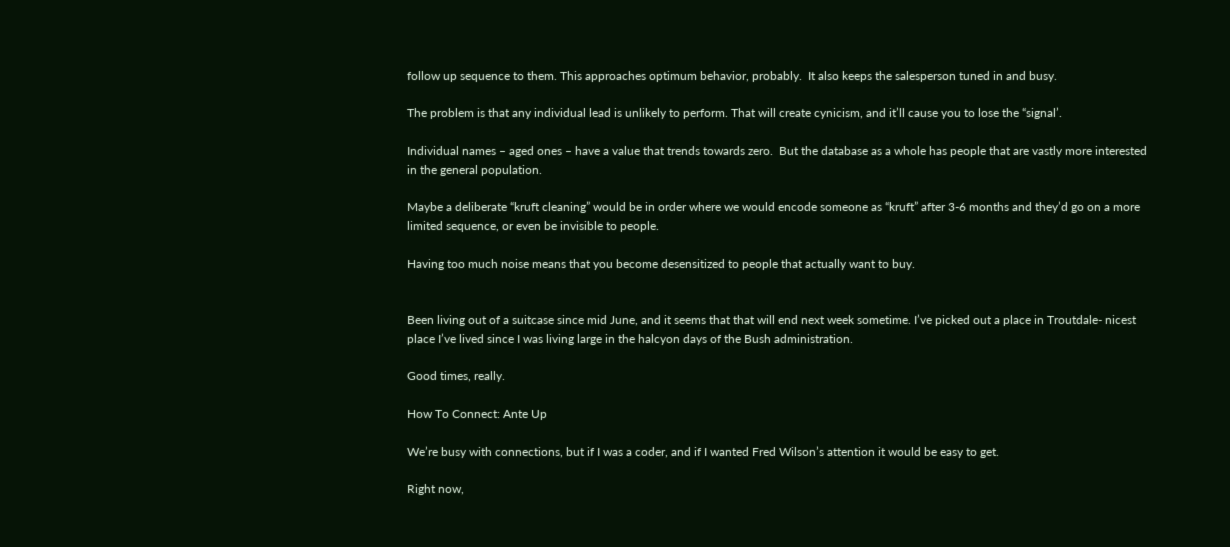follow up sequence to them. This approaches optimum behavior, probably.  It also keeps the salesperson tuned in and busy.

The problem is that any individual lead is unlikely to perform. That will create cynicism, and it’ll cause you to lose the “signal’.

Individual names – aged ones – have a value that trends towards zero.  But the database as a whole has people that are vastly more interested in the general population.

Maybe a deliberate “kruft cleaning” would be in order where we would encode someone as “kruft” after 3-6 months and they’d go on a more limited sequence, or even be invisible to people.

Having too much noise means that you become desensitized to people that actually want to buy.


Been living out of a suitcase since mid June, and it seems that that will end next week sometime. I’ve picked out a place in Troutdale- nicest place I’ve lived since I was living large in the halcyon days of the Bush administration.

Good times, really.

How To Connect: Ante Up

We’re busy with connections, but if I was a coder, and if I wanted Fred Wilson’s attention it would be easy to get.

Right now,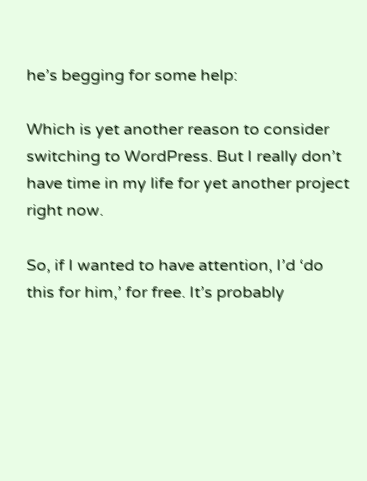he’s begging for some help:

Which is yet another reason to consider switching to WordPress. But I really don’t have time in my life for yet another project right now.

So, if I wanted to have attention, I’d ‘do this for him,’ for free. It’s probably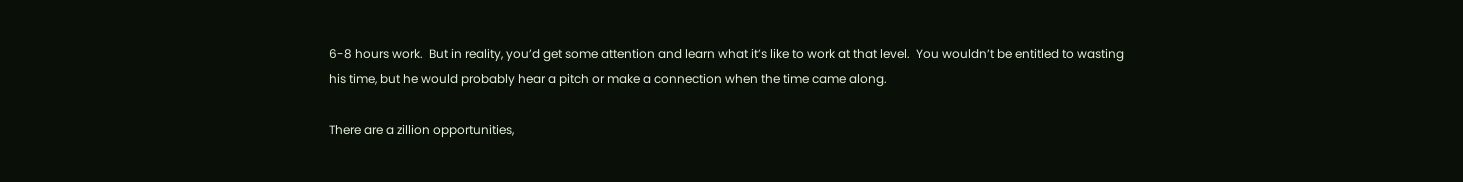6-8 hours work.  But in reality, you’d get some attention and learn what it’s like to work at that level.  You wouldn’t be entitled to wasting his time, but he would probably hear a pitch or make a connection when the time came along.

There are a zillion opportunities,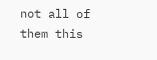not all of them this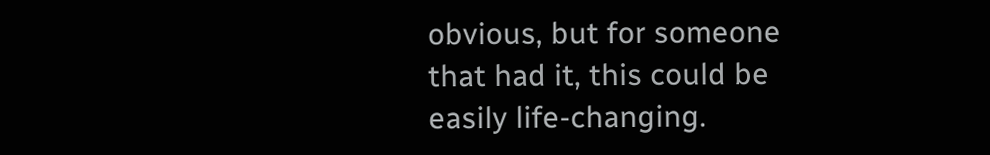obvious, but for someone that had it, this could be easily life-changing.